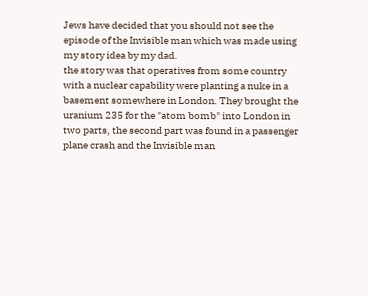Jews have decided that you should not see the episode of the Invisible man which was made using my story idea by my dad.
the story was that operatives from some country with a nuclear capability were planting a nuke in a basement somewhere in London. They brought the uranium 235 for the "atom bomb" into London in two parts, the second part was found in a passenger plane crash and the Invisible man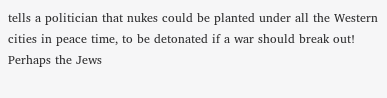tells a politician that nukes could be planted under all the Western cities in peace time, to be detonated if a war should break out!
Perhaps the Jews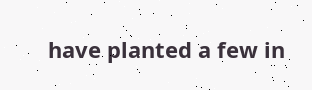have planted a few in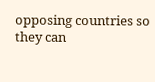opposing countries so they can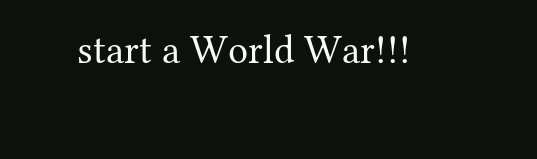start a World War!!!